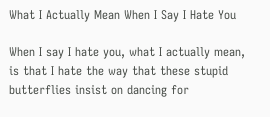What I Actually Mean When I Say I Hate You

When I say I hate you, what I actually mean, is that I hate the way that these stupid butterflies insist on dancing for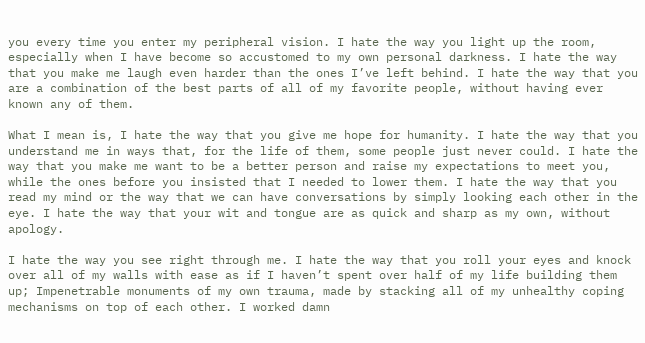you every time you enter my peripheral vision. I hate the way you light up the room, especially when I have become so accustomed to my own personal darkness. I hate the way that you make me laugh even harder than the ones I’ve left behind. I hate the way that you are a combination of the best parts of all of my favorite people, without having ever known any of them.

What I mean is, I hate the way that you give me hope for humanity. I hate the way that you understand me in ways that, for the life of them, some people just never could. I hate the way that you make me want to be a better person and raise my expectations to meet you, while the ones before you insisted that I needed to lower them. I hate the way that you read my mind or the way that we can have conversations by simply looking each other in the eye. I hate the way that your wit and tongue are as quick and sharp as my own, without apology.

I hate the way you see right through me. I hate the way that you roll your eyes and knock over all of my walls with ease as if I haven’t spent over half of my life building them up; Impenetrable monuments of my own trauma, made by stacking all of my unhealthy coping mechanisms on top of each other. I worked damn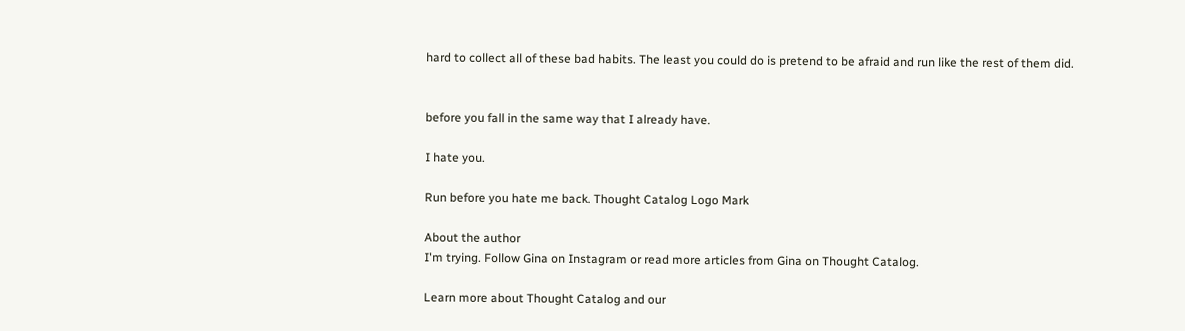hard to collect all of these bad habits. The least you could do is pretend to be afraid and run like the rest of them did.


before you fall in the same way that I already have.

I hate you.

Run before you hate me back. Thought Catalog Logo Mark

About the author
I'm trying. Follow Gina on Instagram or read more articles from Gina on Thought Catalog.

Learn more about Thought Catalog and our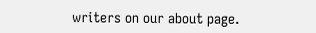writers on our about page.